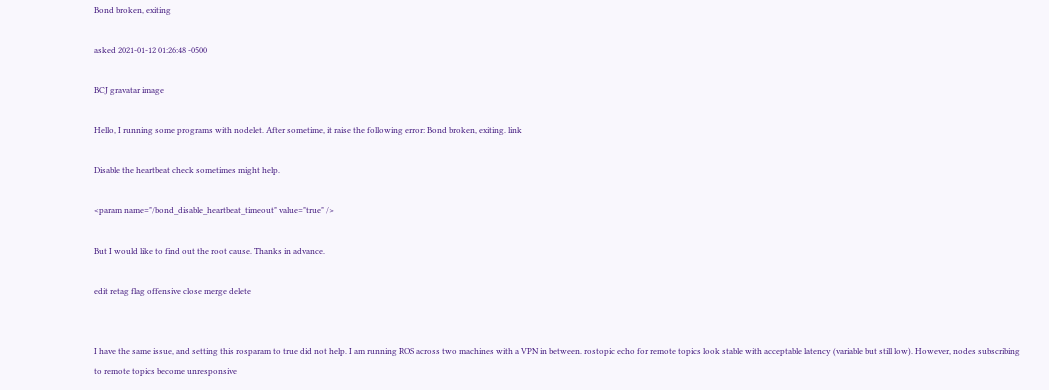Bond broken, exiting

asked 2021-01-12 01:26:48 -0500

BCJ gravatar image

Hello, I running some programs with nodelet. After sometime, it raise the following error: Bond broken, exiting. link

Disable the heartbeat check sometimes might help.

<param name="/bond_disable_heartbeat_timeout" value="true" />

But I would like to find out the root cause. Thanks in advance.

edit retag flag offensive close merge delete


I have the same issue, and setting this rosparam to true did not help. I am running ROS across two machines with a VPN in between. rostopic echo for remote topics look stable with acceptable latency (variable but still low). However, nodes subscribing to remote topics become unresponsive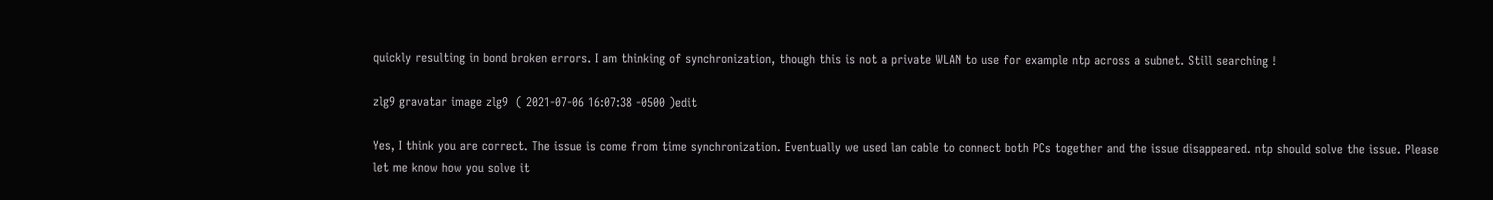quickly resulting in bond broken errors. I am thinking of synchronization, though this is not a private WLAN to use for example ntp across a subnet. Still searching !

zlg9 gravatar image zlg9  ( 2021-07-06 16:07:38 -0500 )edit

Yes, I think you are correct. The issue is come from time synchronization. Eventually we used lan cable to connect both PCs together and the issue disappeared. ntp should solve the issue. Please let me know how you solve it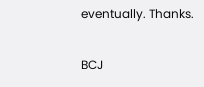eventually. Thanks.

BCJ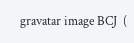gravatar image BCJ  (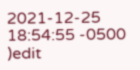2021-12-25 18:54:55 -0500 )edit